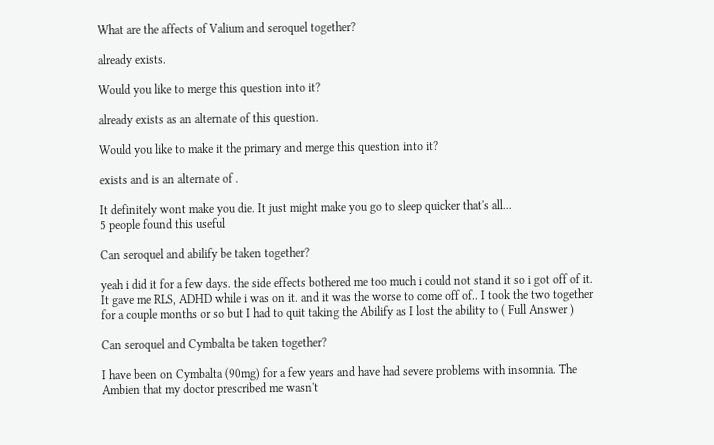What are the affects of Valium and seroquel together?

already exists.

Would you like to merge this question into it?

already exists as an alternate of this question.

Would you like to make it the primary and merge this question into it?

exists and is an alternate of .

It definitely wont make you die. It just might make you go to sleep quicker that's all...
5 people found this useful

Can seroquel and abilify be taken together?

yeah i did it for a few days. the side effects bothered me too much i could not stand it so i got off of it. It gave me RLS, ADHD while i was on it. and it was the worse to come off of.. I took the two together for a couple months or so but I had to quit taking the Abilify as I lost the ability to ( Full Answer )

Can seroquel and Cymbalta be taken together?

I have been on Cymbalta (90mg) for a few years and have had severe problems with insomnia. The Ambien that my doctor prescribed me wasn't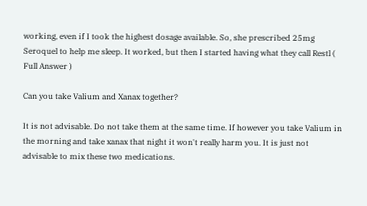working, even if I took the highest dosage available. So, she prescribed 25mg Seroquel to help me sleep. It worked, but then I started having what they call Restl ( Full Answer )

Can you take Valium and Xanax together?

It is not advisable. Do not take them at the same time. If however you take Valium in the morning and take xanax that night it won't really harm you. It is just not advisable to mix these two medications.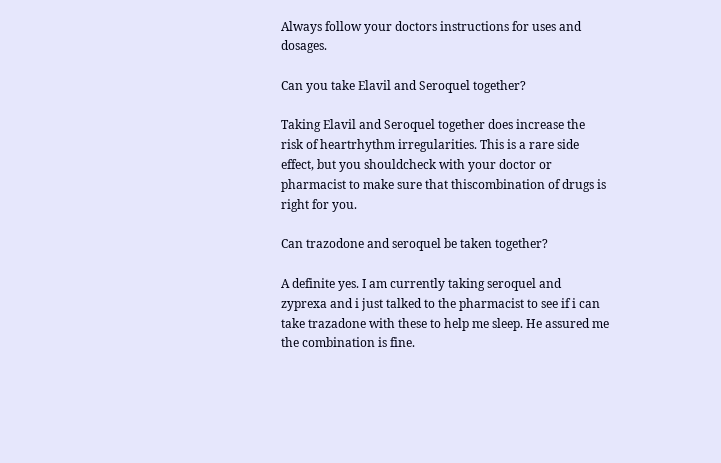Always follow your doctors instructions for uses and dosages.

Can you take Elavil and Seroquel together?

Taking Elavil and Seroquel together does increase the risk of heartrhythm irregularities. This is a rare side effect, but you shouldcheck with your doctor or pharmacist to make sure that thiscombination of drugs is right for you.

Can trazodone and seroquel be taken together?

A definite yes. I am currently taking seroquel and zyprexa and i just talked to the pharmacist to see if i can take trazadone with these to help me sleep. He assured me the combination is fine.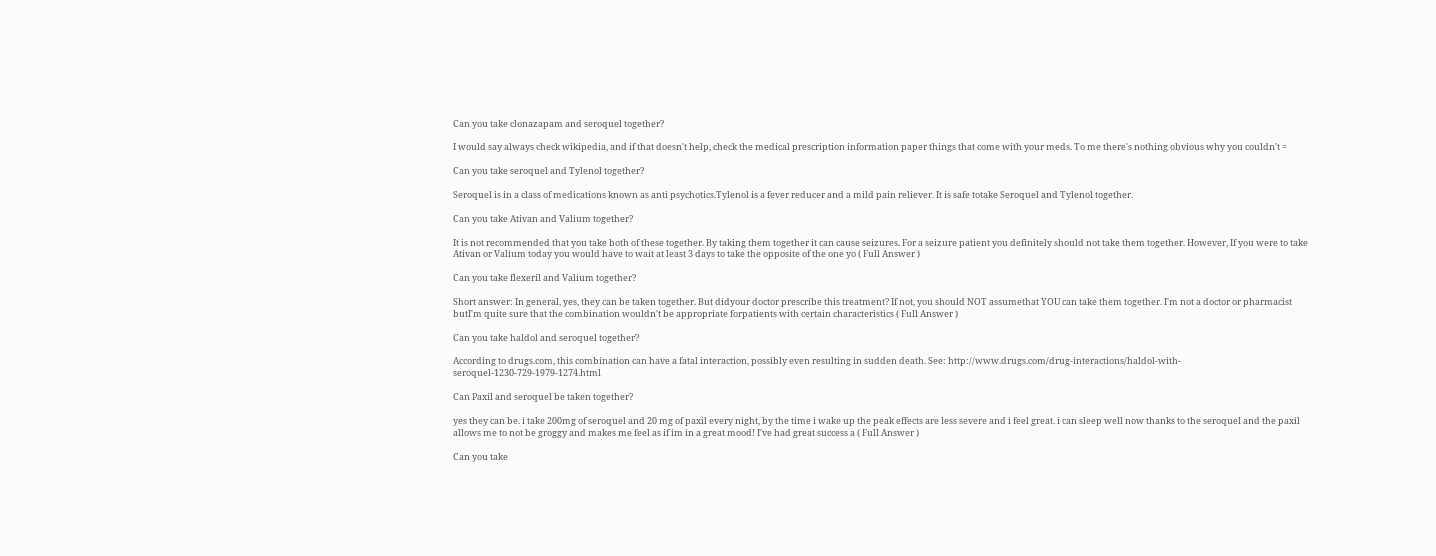Can you take clonazapam and seroquel together?

I would say always check wikipedia, and if that doesn't help, check the medical prescription information paper things that come with your meds. To me there's nothing obvious why you couldn't =

Can you take seroquel and Tylenol together?

Seroquel is in a class of medications known as anti psychotics.Tylenol is a fever reducer and a mild pain reliever. It is safe totake Seroquel and Tylenol together.

Can you take Ativan and Valium together?

It is not recommended that you take both of these together. By taking them together it can cause seizures. For a seizure patient you definitely should not take them together. However, If you were to take Ativan or Valium today you would have to wait at least 3 days to take the opposite of the one yo ( Full Answer )

Can you take flexeril and Valium together?

Short answer: In general, yes, they can be taken together. But didyour doctor prescribe this treatment? If not, you should NOT assumethat YOU can take them together. I'm not a doctor or pharmacist butI'm quite sure that the combination wouldn't be appropriate forpatients with certain characteristics ( Full Answer )

Can you take haldol and seroquel together?

According to drugs.com, this combination can have a fatal interaction, possibly even resulting in sudden death. See: http://www.drugs.com/drug-interactions/haldol-with-seroquel-1230-729-1979-1274.html

Can Paxil and seroquel be taken together?

yes they can be. i take 200mg of seroquel and 20 mg of paxil every night, by the time i wake up the peak effects are less severe and i feel great. i can sleep well now thanks to the seroquel and the paxil allows me to not be groggy and makes me feel as if im in a great mood! I've had great success a ( Full Answer )

Can you take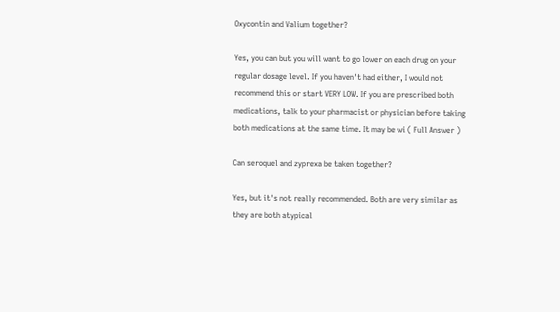Oxycontin and Valium together?

Yes, you can but you will want to go lower on each drug on your regular dosage level. If you haven't had either, I would not recommend this or start VERY LOW. If you are prescribed both medications, talk to your pharmacist or physician before taking both medications at the same time. It may be wi ( Full Answer )

Can seroquel and zyprexa be taken together?

Yes, but it's not really recommended. Both are very similar as they are both atypical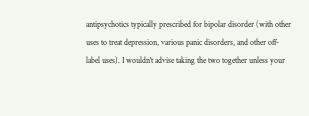antipsychotics typically prescribed for bipolar disorder (with other uses to treat depression, various panic disorders, and other off-label uses). I wouldn't advise taking the two together unless your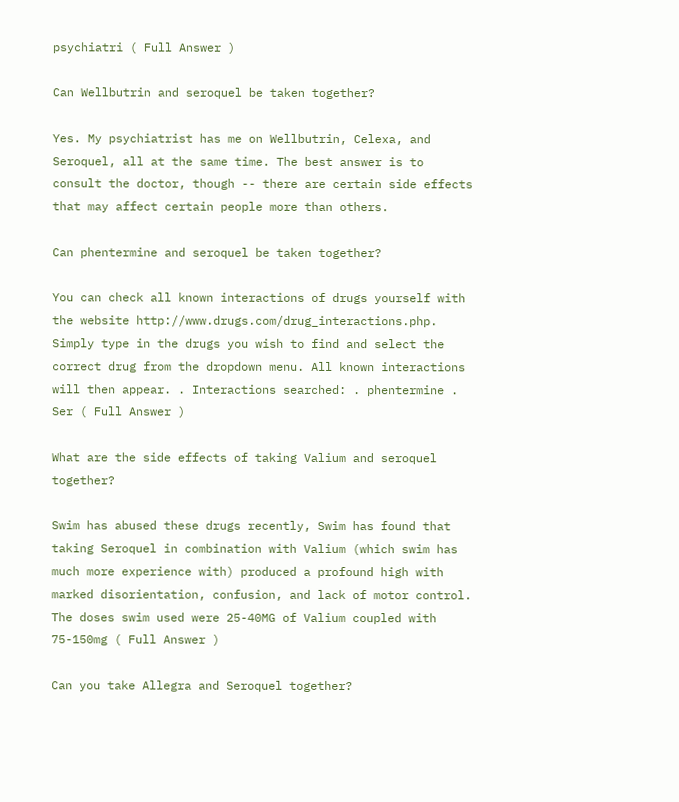psychiatri ( Full Answer )

Can Wellbutrin and seroquel be taken together?

Yes. My psychiatrist has me on Wellbutrin, Celexa, and Seroquel, all at the same time. The best answer is to consult the doctor, though -- there are certain side effects that may affect certain people more than others.

Can phentermine and seroquel be taken together?

You can check all known interactions of drugs yourself with the website http://www.drugs.com/drug_interactions.php. Simply type in the drugs you wish to find and select the correct drug from the dropdown menu. All known interactions will then appear. . Interactions searched: . phentermine . Ser ( Full Answer )

What are the side effects of taking Valium and seroquel together?

Swim has abused these drugs recently, Swim has found that taking Seroquel in combination with Valium (which swim has much more experience with) produced a profound high with marked disorientation, confusion, and lack of motor control. The doses swim used were 25-40MG of Valium coupled with 75-150mg ( Full Answer )

Can you take Allegra and Seroquel together?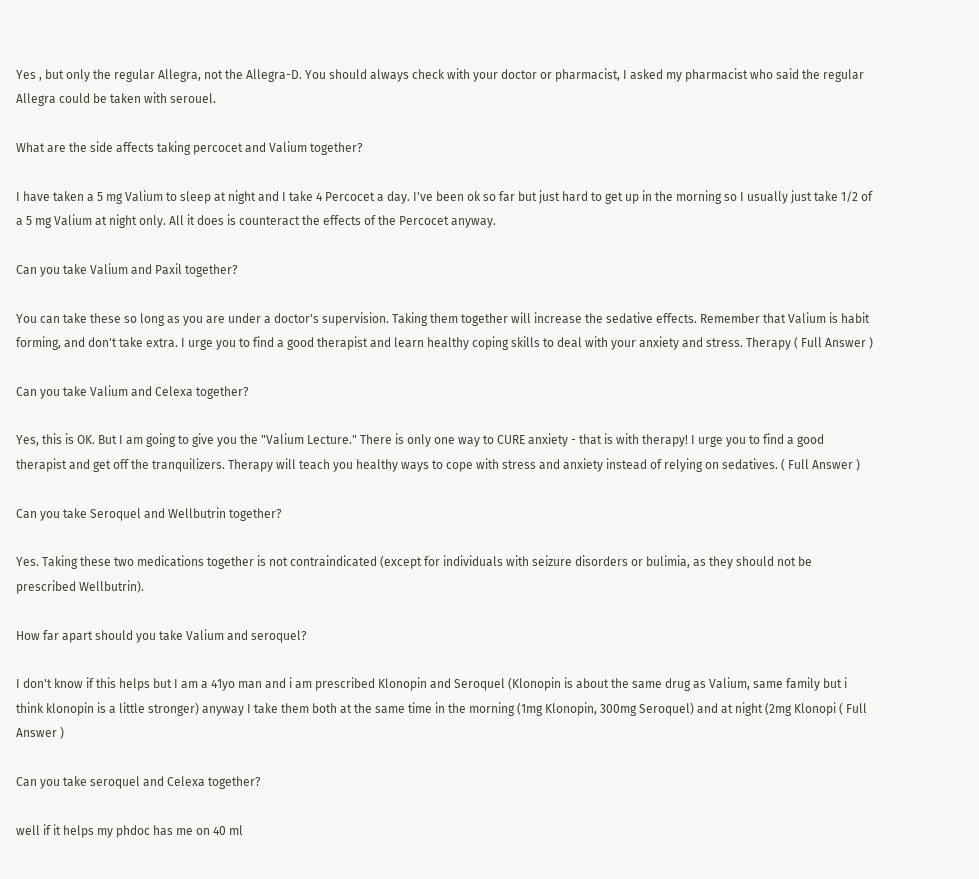Yes , but only the regular Allegra, not the Allegra-D. You should always check with your doctor or pharmacist, I asked my pharmacist who said the regular Allegra could be taken with serouel.

What are the side affects taking percocet and Valium together?

I have taken a 5 mg Valium to sleep at night and I take 4 Percocet a day. I've been ok so far but just hard to get up in the morning so I usually just take 1/2 of a 5 mg Valium at night only. All it does is counteract the effects of the Percocet anyway.

Can you take Valium and Paxil together?

You can take these so long as you are under a doctor's supervision. Taking them together will increase the sedative effects. Remember that Valium is habit forming, and don't take extra. I urge you to find a good therapist and learn healthy coping skills to deal with your anxiety and stress. Therapy ( Full Answer )

Can you take Valium and Celexa together?

Yes, this is OK. But I am going to give you the "Valium Lecture." There is only one way to CURE anxiety - that is with therapy! I urge you to find a good therapist and get off the tranquilizers. Therapy will teach you healthy ways to cope with stress and anxiety instead of relying on sedatives. ( Full Answer )

Can you take Seroquel and Wellbutrin together?

Yes. Taking these two medications together is not contraindicated (except for individuals with seizure disorders or bulimia, as they should not be prescribed Wellbutrin).

How far apart should you take Valium and seroquel?

I don't know if this helps but I am a 41yo man and i am prescribed Klonopin and Seroquel (Klonopin is about the same drug as Valium, same family but i think klonopin is a little stronger) anyway I take them both at the same time in the morning (1mg Klonopin, 300mg Seroquel) and at night (2mg Klonopi ( Full Answer )

Can you take seroquel and Celexa together?

well if it helps my phdoc has me on 40 ml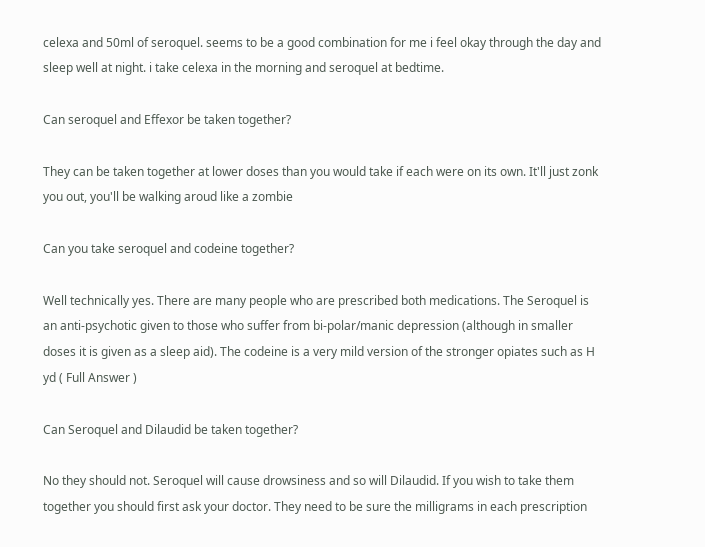celexa and 50ml of seroquel. seems to be a good combination for me i feel okay through the day and sleep well at night. i take celexa in the morning and seroquel at bedtime.

Can seroquel and Effexor be taken together?

They can be taken together at lower doses than you would take if each were on its own. It'll just zonk you out, you'll be walking aroud like a zombie

Can you take seroquel and codeine together?

Well technically yes. There are many people who are prescribed both medications. The Seroquel is an anti-psychotic given to those who suffer from bi-polar/manic depression (although in smaller doses it is given as a sleep aid). The codeine is a very mild version of the stronger opiates such as H yd ( Full Answer )

Can Seroquel and Dilaudid be taken together?

No they should not. Seroquel will cause drowsiness and so will Dilaudid. If you wish to take them together you should first ask your doctor. They need to be sure the milligrams in each prescription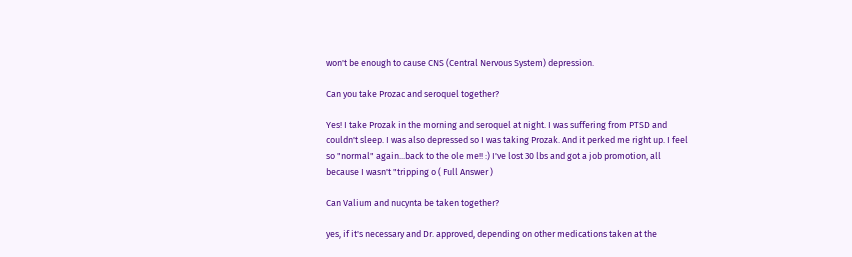won't be enough to cause CNS (Central Nervous System) depression.

Can you take Prozac and seroquel together?

Yes! I take Prozak in the morning and seroquel at night. I was suffering from PTSD and couldn't sleep. I was also depressed so I was taking Prozak. And it perked me right up. I feel so "normal" again...back to the ole me!! :) I've lost 30 lbs and got a job promotion, all because I wasn't "tripping o ( Full Answer )

Can Valium and nucynta be taken together?

yes, if it's necessary and Dr. approved, depending on other medications taken at the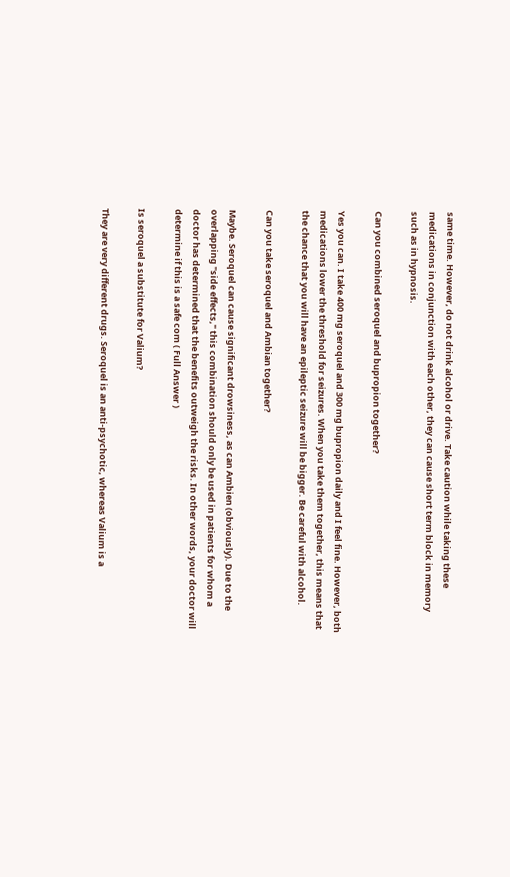same time. However, do not drink alcohol or drive. Take caution while taking these medications in conjunction with each other, they can cause short term block in memory such as in hypnosis.

Can you combined seroquel and bupropion together?

Yes you can. I take 400 mg seroquel and 300 mg bupropion daily and I feel fine. However, both medications lower the threshold for seizures. When you take them together, this means that the chance that you will have an epileptic seizure will be bigger. Be careful with alcohol.

Can you take seroquel and Ambian together?

Maybe. Seroquel can cause significant drowsiness, as can Ambien (obviously). Due to the overlapping "side effects," this combination should only be used in patients for whom a doctor has determined that the benefits outweigh the risks. In other words, your doctor will determine if this is a safe com ( Full Answer )

Is seroquel a substitute for Valium?

They are very different drugs. Seroquel is an anti-psychotic, whereas Valium is a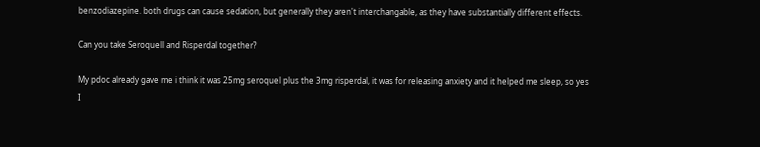benzodiazepine. both drugs can cause sedation, but generally they aren't interchangable, as they have substantially different effects.

Can you take Seroquell and Risperdal together?

My pdoc already gave me i think it was 25mg seroquel plus the 3mg risperdal, it was for releasing anxiety and it helped me sleep, so yes I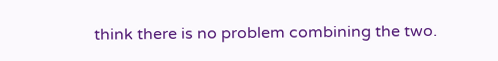think there is no problem combining the two.